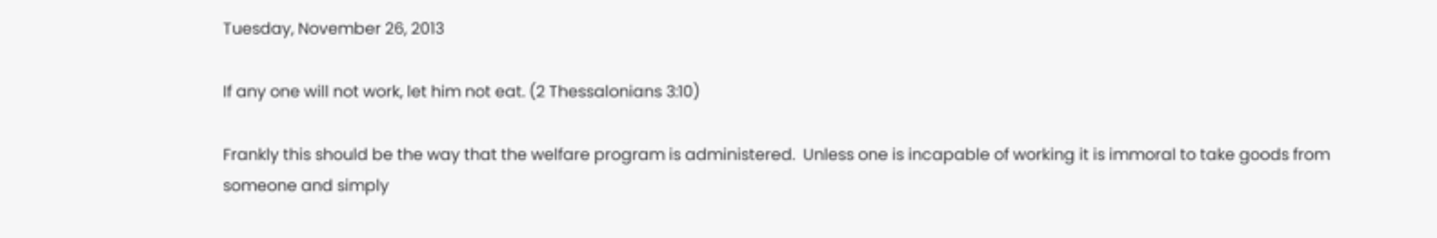Tuesday, November 26, 2013

If any one will not work, let him not eat. (2 Thessalonians 3:10)

Frankly this should be the way that the welfare program is administered.  Unless one is incapable of working it is immoral to take goods from someone and simply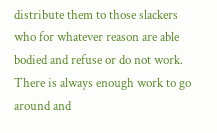distribute them to those slackers who for whatever reason are able bodied and refuse or do not work.  There is always enough work to go around and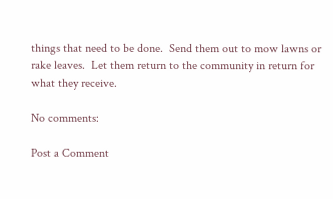things that need to be done.  Send them out to mow lawns or rake leaves.  Let them return to the community in return for what they receive.

No comments:

Post a Comment